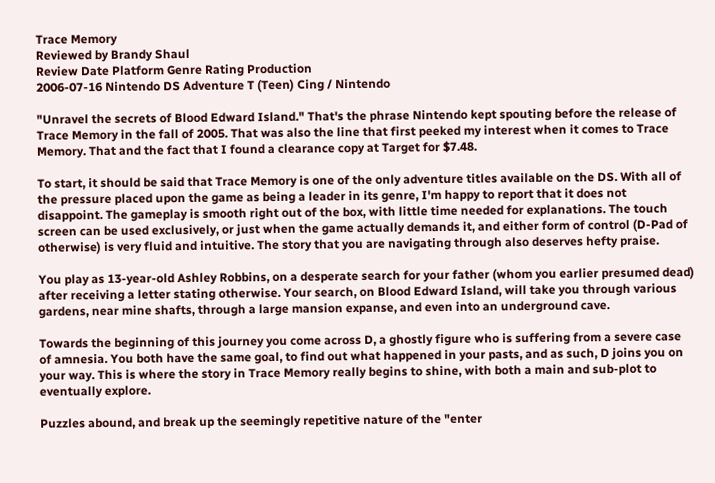Trace Memory
Reviewed by Brandy Shaul
Review Date Platform Genre Rating Production
2006-07-16 Nintendo DS Adventure T (Teen) Cing / Nintendo

"Unravel the secrets of Blood Edward Island." That's the phrase Nintendo kept spouting before the release of Trace Memory in the fall of 2005. That was also the line that first peeked my interest when it comes to Trace Memory. That and the fact that I found a clearance copy at Target for $7.48.

To start, it should be said that Trace Memory is one of the only adventure titles available on the DS. With all of the pressure placed upon the game as being a leader in its genre, I'm happy to report that it does not disappoint. The gameplay is smooth right out of the box, with little time needed for explanations. The touch screen can be used exclusively, or just when the game actually demands it, and either form of control (D-Pad of otherwise) is very fluid and intuitive. The story that you are navigating through also deserves hefty praise.

You play as 13-year-old Ashley Robbins, on a desperate search for your father (whom you earlier presumed dead) after receiving a letter stating otherwise. Your search, on Blood Edward Island, will take you through various gardens, near mine shafts, through a large mansion expanse, and even into an underground cave.

Towards the beginning of this journey you come across D, a ghostly figure who is suffering from a severe case of amnesia. You both have the same goal, to find out what happened in your pasts, and as such, D joins you on your way. This is where the story in Trace Memory really begins to shine, with both a main and sub-plot to eventually explore.

Puzzles abound, and break up the seemingly repetitive nature of the "enter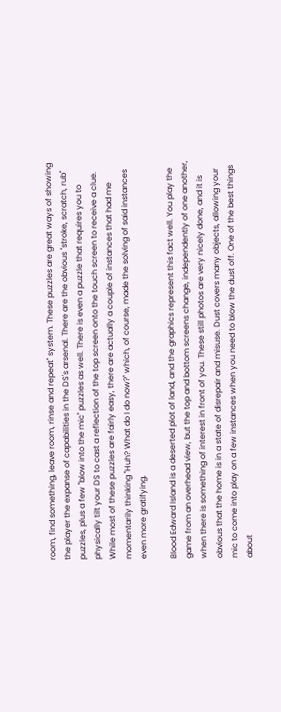room, find something, leave room, rinse and repeat" system. These puzzles are great ways of showing the player the expanse of capabilities in the DS's arsenal. There are the obvious "stroke, scratch, rub" puzzles, plus a few "blow into the mic" puzzles as well. There is even a puzzle that requires you to physically tilt your DS to cast a reflection of the top screen onto the touch screen to receive a clue. While most of these puzzles are fairly easy, there are actually a couple of instances that had me momentarily thinking "Huh? What do I do now?" which, of course, made the solving of said instances even more gratifying.

Blood Edward Island is a deserted plot of land, and the graphics represent this fact well. You play the game from an overhead view, but the top and bottom screens change, independently of one another, when there is something of interest in front of you. These still photos are very nicely done, and it is obvious that the home is in a state of disrepair and misuse. Dust covers many objects, allowing your mic to come into play on a few instances when you need to blow the dust off. One of the best things about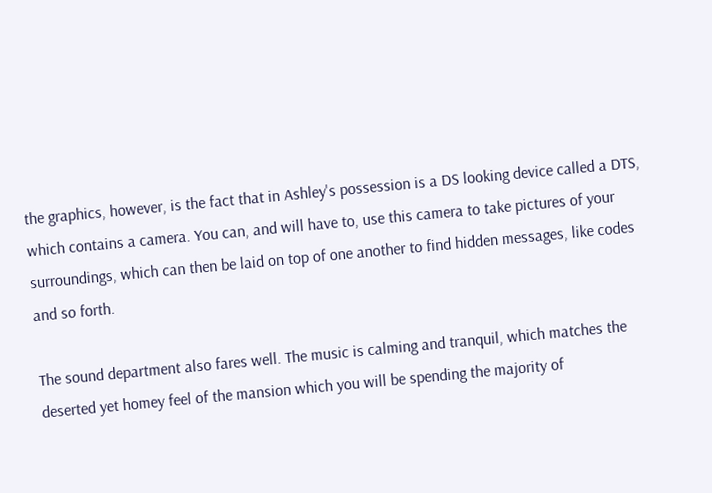the graphics, however, is the fact that in Ashley's possession is a DS looking device called a DTS, which contains a camera. You can, and will have to, use this camera to take pictures of your surroundings, which can then be laid on top of one another to find hidden messages, like codes and so forth.

The sound department also fares well. The music is calming and tranquil, which matches the deserted yet homey feel of the mansion which you will be spending the majority of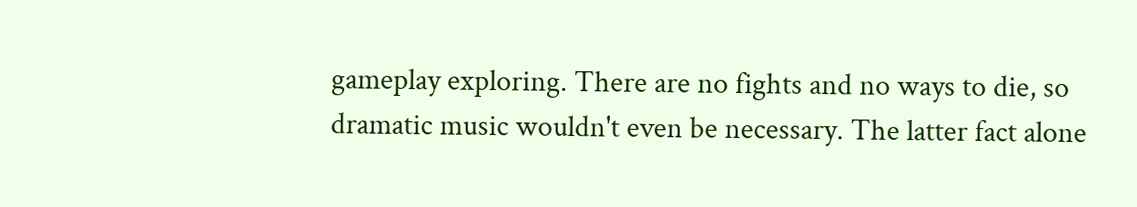gameplay exploring. There are no fights and no ways to die, so dramatic music wouldn't even be necessary. The latter fact alone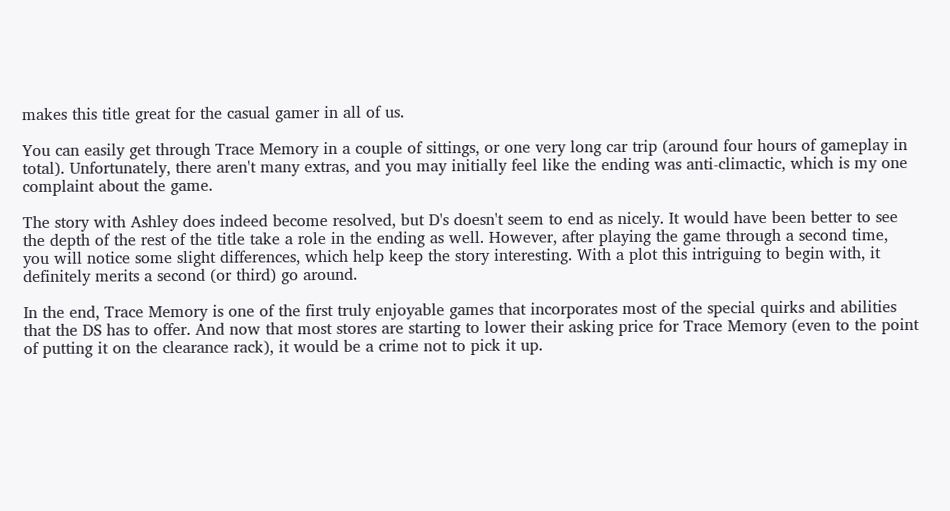makes this title great for the casual gamer in all of us.

You can easily get through Trace Memory in a couple of sittings, or one very long car trip (around four hours of gameplay in total). Unfortunately, there aren't many extras, and you may initially feel like the ending was anti-climactic, which is my one complaint about the game.

The story with Ashley does indeed become resolved, but D's doesn't seem to end as nicely. It would have been better to see the depth of the rest of the title take a role in the ending as well. However, after playing the game through a second time, you will notice some slight differences, which help keep the story interesting. With a plot this intriguing to begin with, it definitely merits a second (or third) go around.

In the end, Trace Memory is one of the first truly enjoyable games that incorporates most of the special quirks and abilities that the DS has to offer. And now that most stores are starting to lower their asking price for Trace Memory (even to the point of putting it on the clearance rack), it would be a crime not to pick it up.